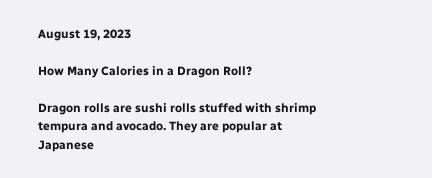August 19, 2023

How Many Calories in a Dragon Roll?

Dragon rolls are sushi rolls stuffed with shrimp tempura and avocado. They are popular at Japanese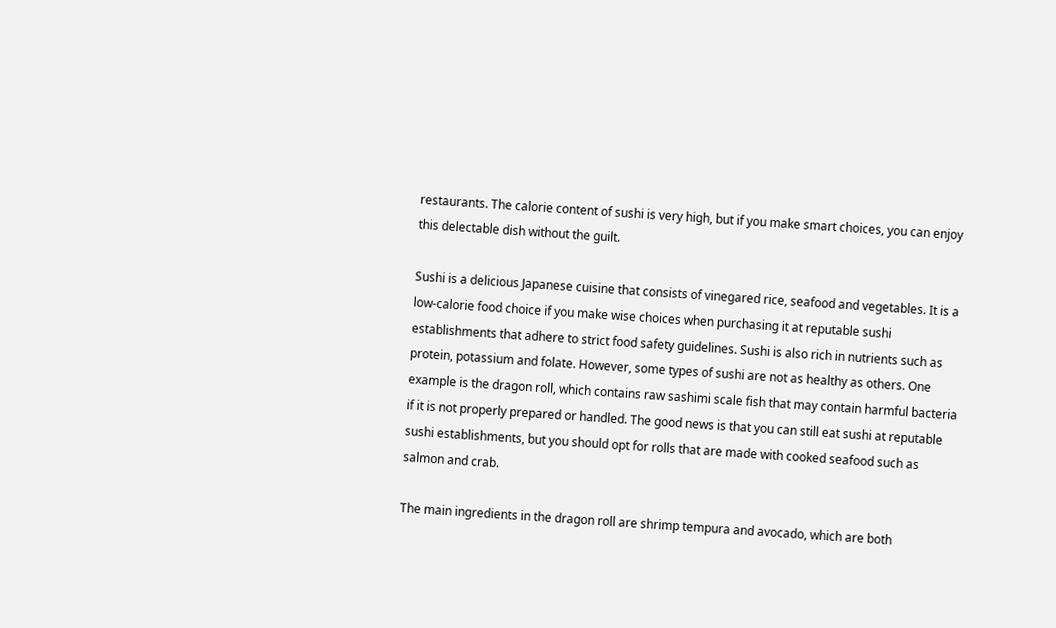restaurants. The calorie content of sushi is very high, but if you make smart choices, you can enjoy this delectable dish without the guilt.

Sushi is a delicious Japanese cuisine that consists of vinegared rice, seafood and vegetables. It is a low-calorie food choice if you make wise choices when purchasing it at reputable sushi establishments that adhere to strict food safety guidelines. Sushi is also rich in nutrients such as protein, potassium and folate. However, some types of sushi are not as healthy as others. One example is the dragon roll, which contains raw sashimi scale fish that may contain harmful bacteria if it is not properly prepared or handled. The good news is that you can still eat sushi at reputable sushi establishments, but you should opt for rolls that are made with cooked seafood such as salmon and crab.

The main ingredients in the dragon roll are shrimp tempura and avocado, which are both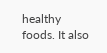healthy foods. It also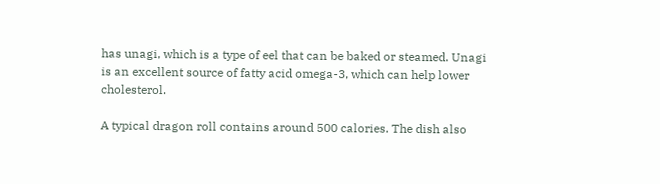has unagi, which is a type of eel that can be baked or steamed. Unagi is an excellent source of fatty acid omega-3, which can help lower cholesterol.

A typical dragon roll contains around 500 calories. The dish also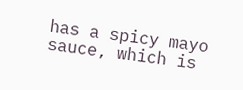has a spicy mayo sauce, which is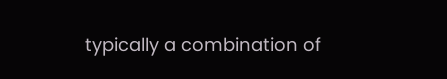typically a combination of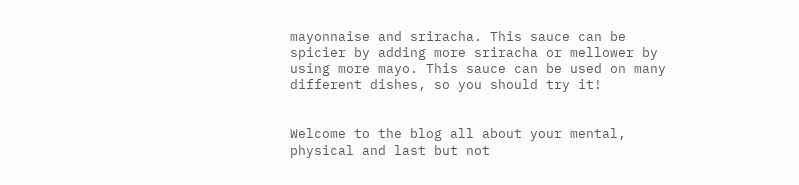mayonnaise and sriracha. This sauce can be spicier by adding more sriracha or mellower by using more mayo. This sauce can be used on many different dishes, so you should try it!


Welcome to the blog all about your mental, physical and last but not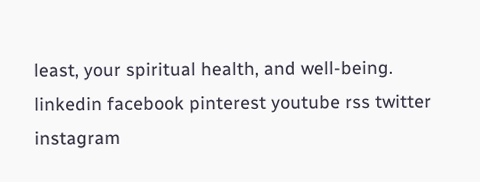least, your spiritual health, and well-being.
linkedin facebook pinterest youtube rss twitter instagram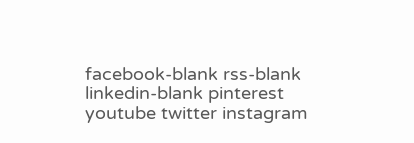facebook-blank rss-blank linkedin-blank pinterest youtube twitter instagram